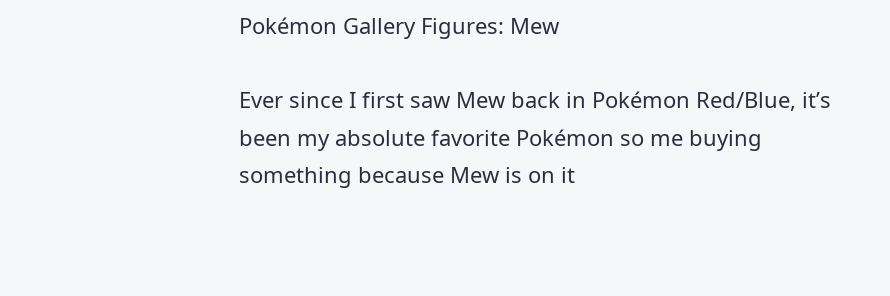Pokémon Gallery Figures: Mew

Ever since I first saw Mew back in Pokémon Red/Blue, it’s been my absolute favorite Pokémon so me buying something because Mew is on it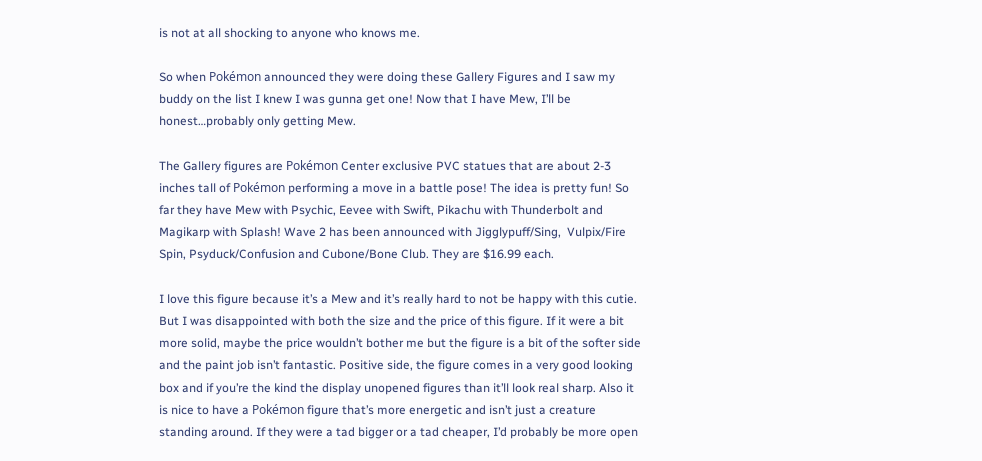is not at all shocking to anyone who knows me.

So when Pokémon announced they were doing these Gallery Figures and I saw my buddy on the list I knew I was gunna get one! Now that I have Mew, I’ll be honest…probably only getting Mew.

The Gallery figures are Pokémon Center exclusive PVC statues that are about 2-3 inches tall of Pokémon performing a move in a battle pose! The idea is pretty fun! So far they have Mew with Psychic, Eevee with Swift, Pikachu with Thunderbolt and Magikarp with Splash! Wave 2 has been announced with Jigglypuff/Sing,  Vulpix/Fire Spin, Psyduck/Confusion and Cubone/Bone Club. They are $16.99 each.

I love this figure because it’s a Mew and it’s really hard to not be happy with this cutie. But I was disappointed with both the size and the price of this figure. If it were a bit more solid, maybe the price wouldn’t bother me but the figure is a bit of the softer side and the paint job isn’t fantastic. Positive side, the figure comes in a very good looking box and if you’re the kind the display unopened figures than it’ll look real sharp. Also it is nice to have a Pokémon figure that’s more energetic and isn’t just a creature standing around. If they were a tad bigger or a tad cheaper, I’d probably be more open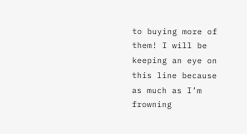to buying more of them! I will be keeping an eye on this line because as much as I’m frowning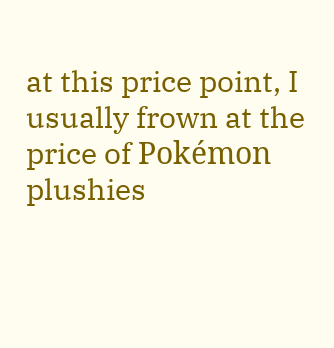at this price point, I usually frown at the price of Pokémon plushies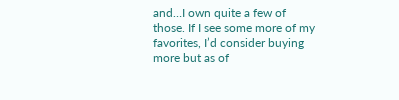and…I own quite a few of those. If I see some more of my favorites, I’d consider buying more but as of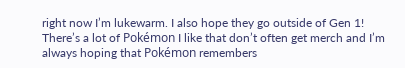right now I’m lukewarm. I also hope they go outside of Gen 1! There’s a lot of Pokémon I like that don’t often get merch and I’m always hoping that Pokémon remembers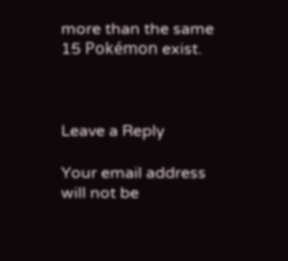more than the same 15 Pokémon exist.



Leave a Reply

Your email address will not be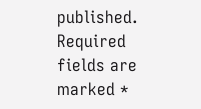published. Required fields are marked *